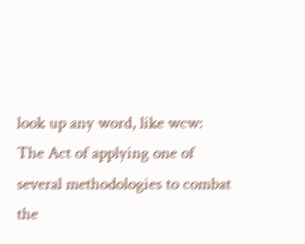look up any word, like wcw:
The Act of applying one of several methodologies to combat the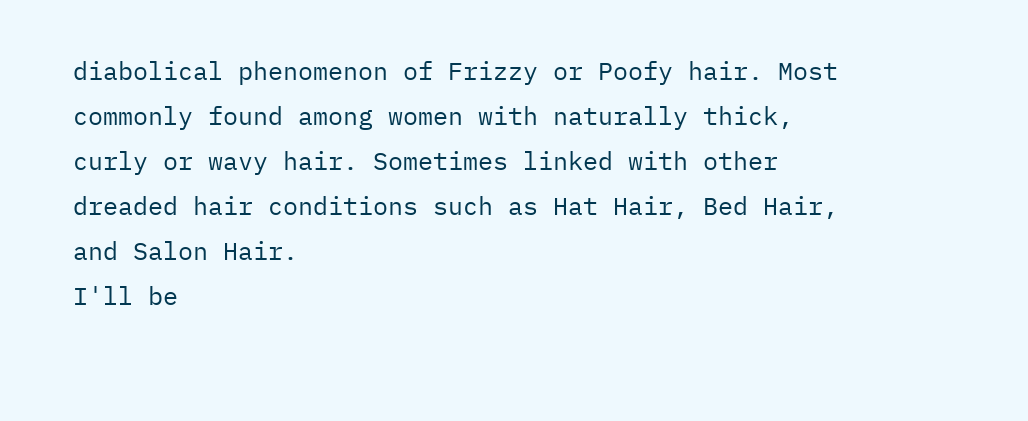diabolical phenomenon of Frizzy or Poofy hair. Most commonly found among women with naturally thick, curly or wavy hair. Sometimes linked with other dreaded hair conditions such as Hat Hair, Bed Hair, and Salon Hair.
I'll be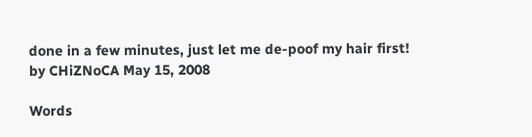done in a few minutes, just let me de-poof my hair first!
by CHiZNoCA May 15, 2008

Words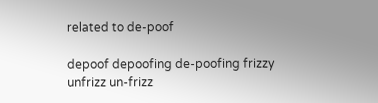related to de-poof

depoof depoofing de-poofing frizzy unfrizz un-frizz